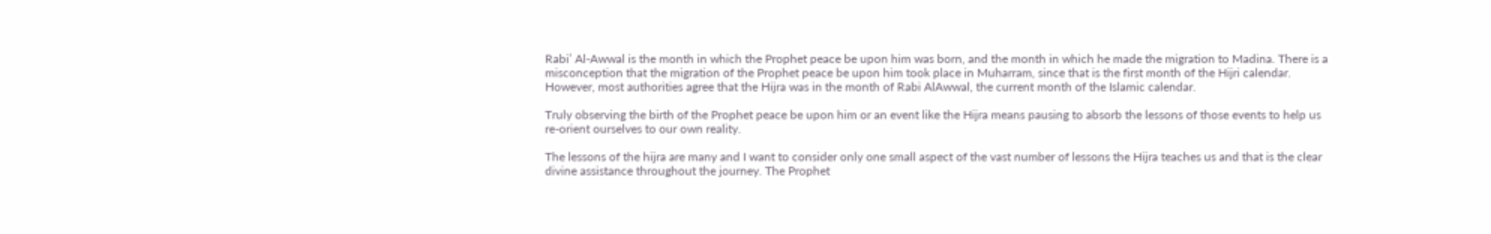Rabi’ Al-Awwal is the month in which the Prophet peace be upon him was born, and the month in which he made the migration to Madina. There is a misconception that the migration of the Prophet peace be upon him took place in Muharram, since that is the first month of the Hijri calendar. However, most authorities agree that the Hijra was in the month of Rabi AlAwwal, the current month of the Islamic calendar.

Truly observing the birth of the Prophet peace be upon him or an event like the Hijra means pausing to absorb the lessons of those events to help us re-orient ourselves to our own reality.

The lessons of the hijra are many and I want to consider only one small aspect of the vast number of lessons the Hijra teaches us and that is the clear divine assistance throughout the journey. The Prophet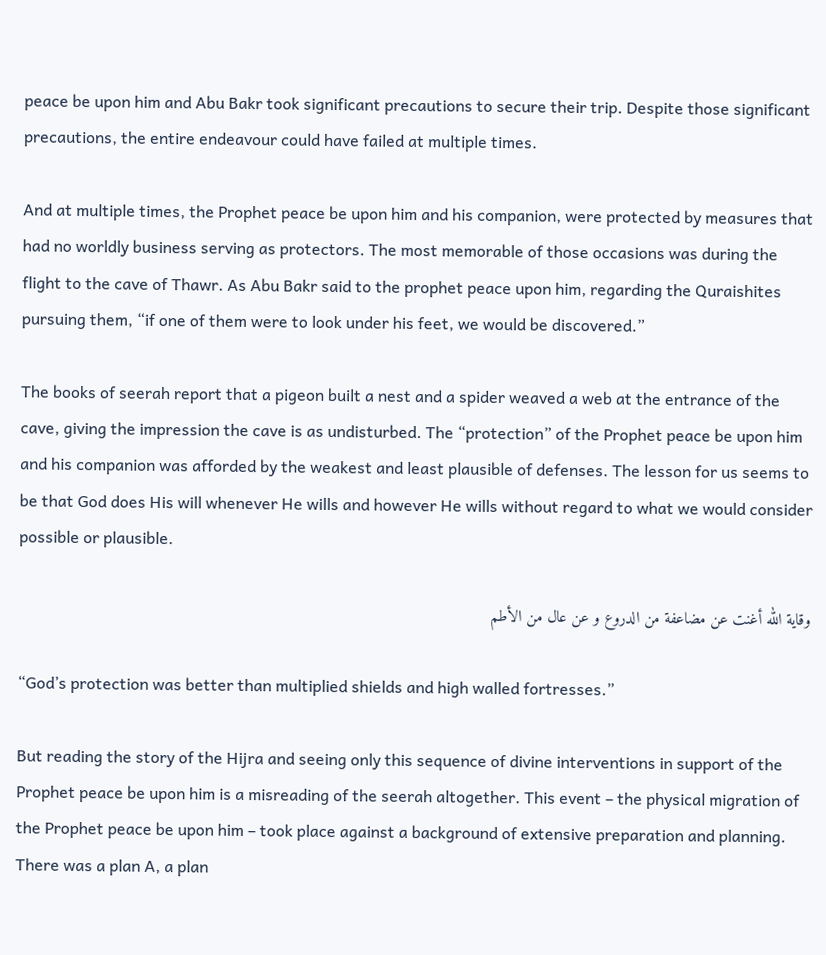peace be upon him and Abu Bakr took significant precautions to secure their trip. Despite those significant precautions, the entire endeavour could have failed at multiple times.

And at multiple times, the Prophet peace be upon him and his companion, were protected by measures that had no worldly business serving as protectors. The most memorable of those occasions was during the flight to the cave of Thawr. As Abu Bakr said to the prophet peace upon him, regarding the Quraishites pursuing them, “if one of them were to look under his feet, we would be discovered.”

The books of seerah report that a pigeon built a nest and a spider weaved a web at the entrance of the cave, giving the impression the cave is as undisturbed. The “protection” of the Prophet peace be upon him and his companion was afforded by the weakest and least plausible of defenses. The lesson for us seems to be that God does His will whenever He wills and however He wills without regard to what we would consider possible or plausible.

وقاية الله أغنت عن مضاعفة من الدروع و عن عال من الأطم

“God’s protection was better than multiplied shields and high walled fortresses.”

But reading the story of the Hijra and seeing only this sequence of divine interventions in support of the Prophet peace be upon him is a misreading of the seerah altogether. This event – the physical migration of the Prophet peace be upon him – took place against a background of extensive preparation and planning. There was a plan A, a plan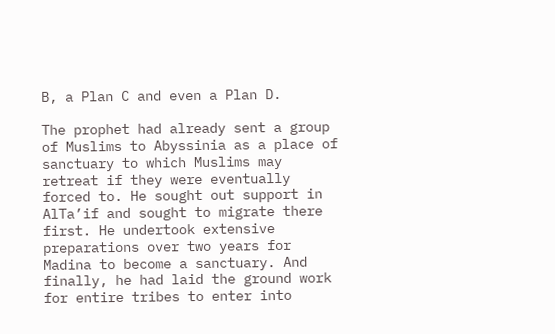B, a Plan C and even a Plan D.

The prophet had already sent a group of Muslims to Abyssinia as a place of sanctuary to which Muslims may retreat if they were eventually forced to. He sought out support in AlTa’if and sought to migrate there first. He undertook extensive preparations over two years for Madina to become a sanctuary. And finally, he had laid the ground work for entire tribes to enter into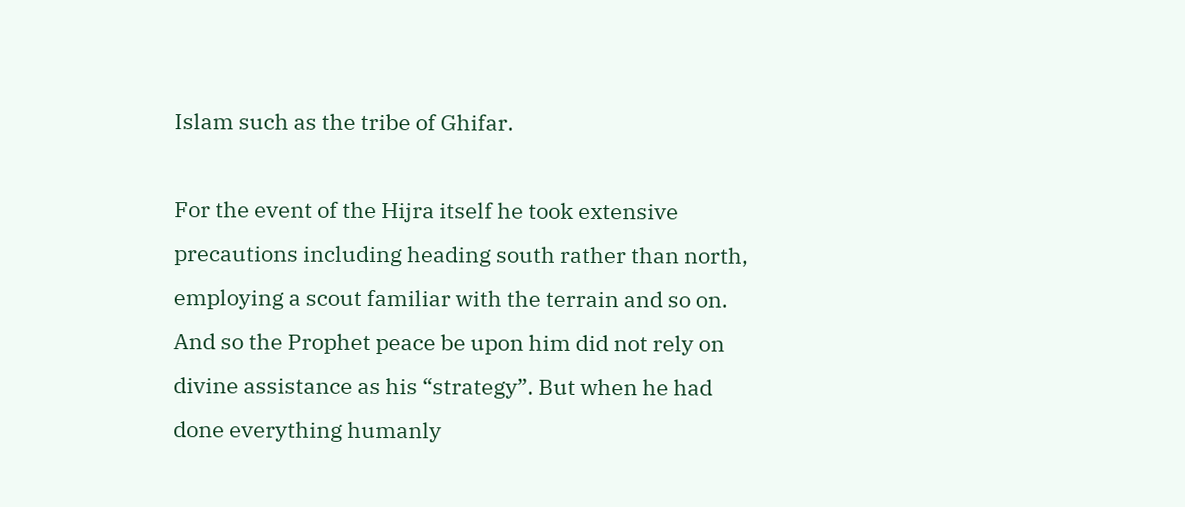Islam such as the tribe of Ghifar.

For the event of the Hijra itself he took extensive precautions including heading south rather than north, employing a scout familiar with the terrain and so on. And so the Prophet peace be upon him did not rely on divine assistance as his “strategy”. But when he had done everything humanly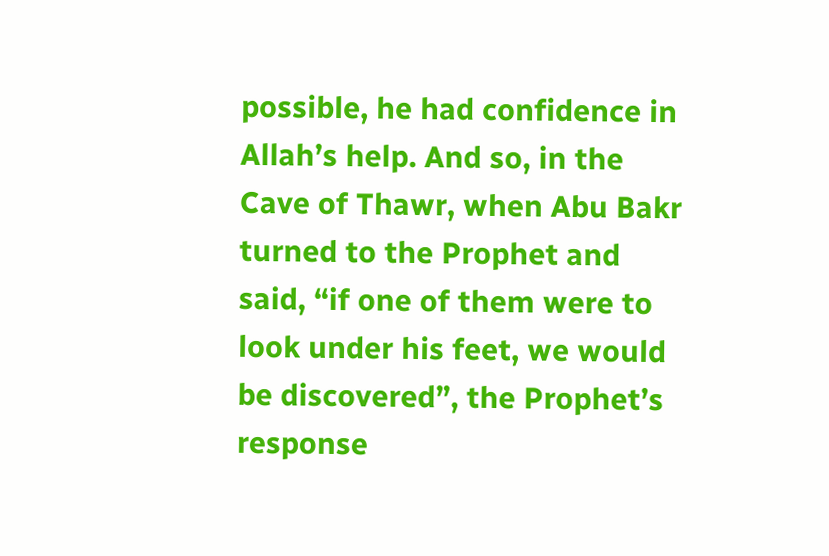possible, he had confidence in Allah’s help. And so, in the Cave of Thawr, when Abu Bakr turned to the Prophet and said, “if one of them were to look under his feet, we would be discovered”, the Prophet’s response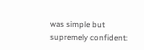was simple but supremely confident: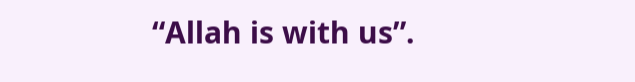“Allah is with us”.